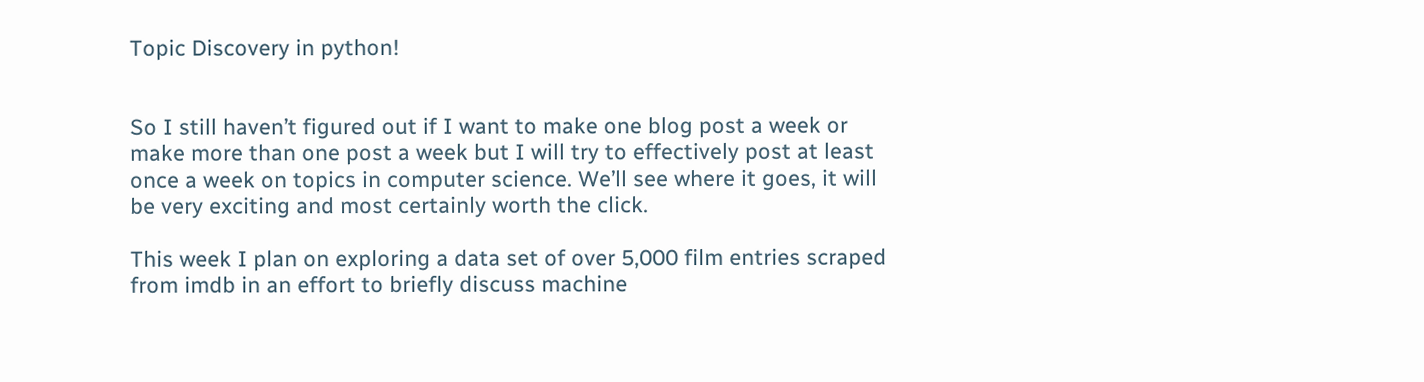Topic Discovery in python!


So I still haven’t figured out if I want to make one blog post a week or make more than one post a week but I will try to effectively post at least once a week on topics in computer science. We’ll see where it goes, it will be very exciting and most certainly worth the click.

This week I plan on exploring a data set of over 5,000 film entries scraped from imdb in an effort to briefly discuss machine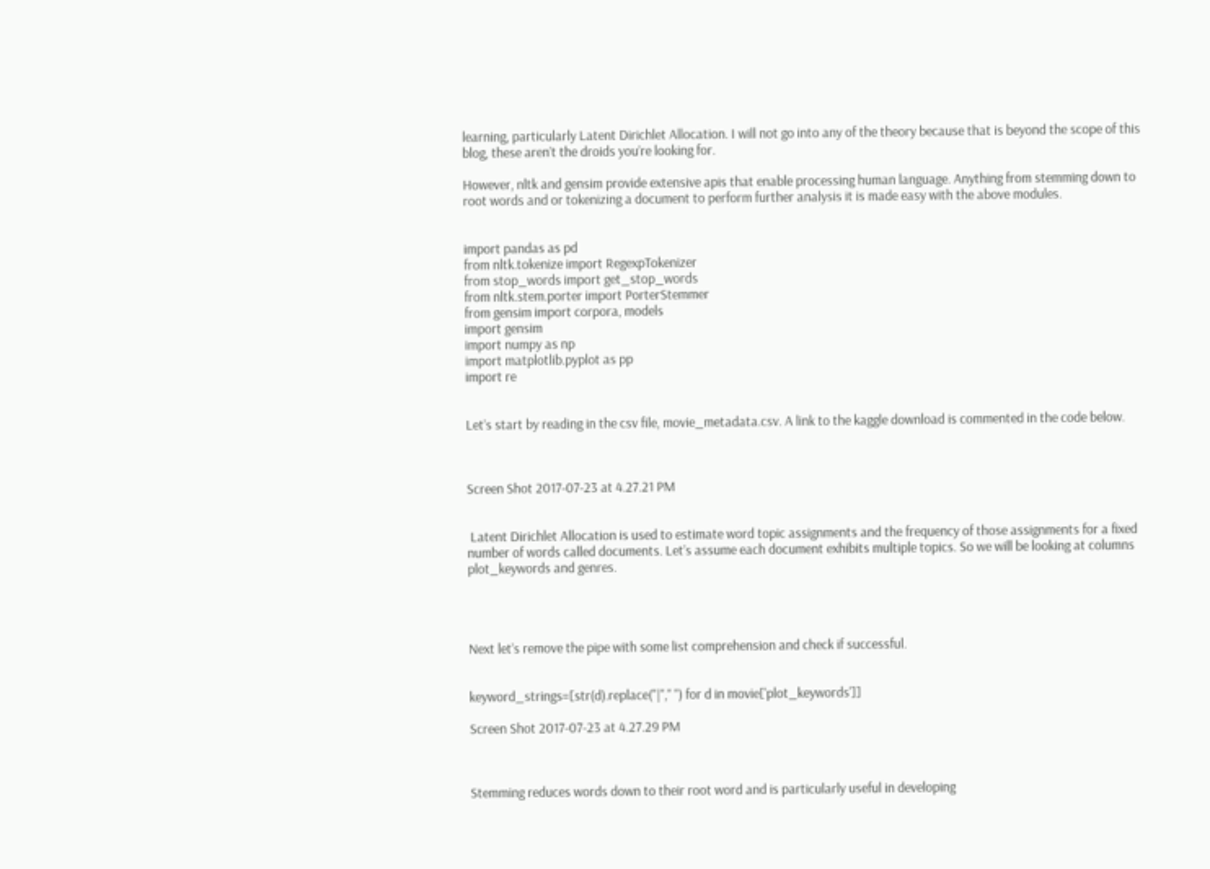learning, particularly Latent Dirichlet Allocation. I will not go into any of the theory because that is beyond the scope of this blog, these aren’t the droids you’re looking for.

However, nltk and gensim provide extensive apis that enable processing human language. Anything from stemming down to root words and or tokenizing a document to perform further analysis it is made easy with the above modules.


import pandas as pd
from nltk.tokenize import RegexpTokenizer
from stop_words import get_stop_words
from nltk.stem.porter import PorterStemmer
from gensim import corpora, models
import gensim
import numpy as np
import matplotlib.pyplot as pp
import re


Let’s start by reading in the csv file, movie_metadata.csv. A link to the kaggle download is commented in the code below.



Screen Shot 2017-07-23 at 4.27.21 PM


 Latent Dirichlet Allocation is used to estimate word topic assignments and the frequency of those assignments for a fixed number of words called documents. Let’s assume each document exhibits multiple topics. So we will be looking at columns plot_keywords and genres.




Next let’s remove the pipe with some list comprehension and check if successful.


keyword_strings=[str(d).replace("|"," ") for d in movie['plot_keywords']]

Screen Shot 2017-07-23 at 4.27.29 PM



Stemming reduces words down to their root word and is particularly useful in developing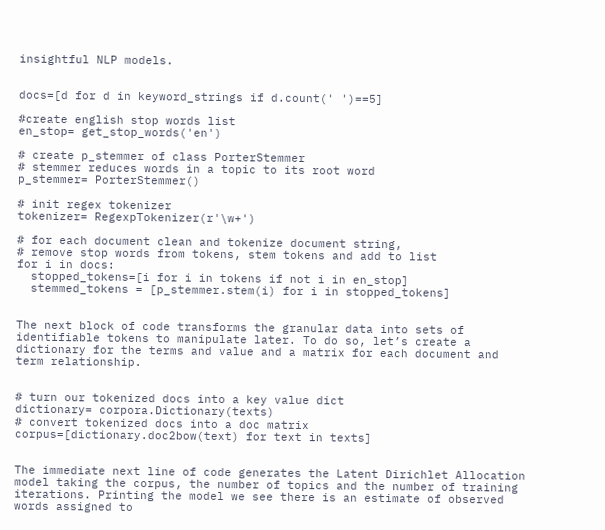insightful NLP models.


docs=[d for d in keyword_strings if d.count(' ')==5]

#create english stop words list
en_stop= get_stop_words('en')

# create p_stemmer of class PorterStemmer
# stemmer reduces words in a topic to its root word
p_stemmer= PorterStemmer()

# init regex tokenizer
tokenizer= RegexpTokenizer(r'\w+')

# for each document clean and tokenize document string,
# remove stop words from tokens, stem tokens and add to list
for i in docs:
  stopped_tokens=[i for i in tokens if not i in en_stop]
  stemmed_tokens = [p_stemmer.stem(i) for i in stopped_tokens]


The next block of code transforms the granular data into sets of identifiable tokens to manipulate later. To do so, let’s create a dictionary for the terms and value and a matrix for each document and term relationship.


# turn our tokenized docs into a key value dict
dictionary= corpora.Dictionary(texts)
# convert tokenized docs into a doc matrix
corpus=[dictionary.doc2bow(text) for text in texts]


The immediate next line of code generates the Latent Dirichlet Allocation model taking the corpus, the number of topics and the number of training iterations. Printing the model we see there is an estimate of observed words assigned to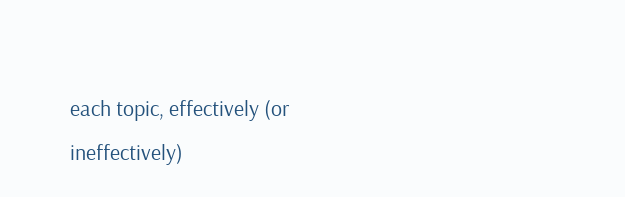each topic, effectively (or ineffectively)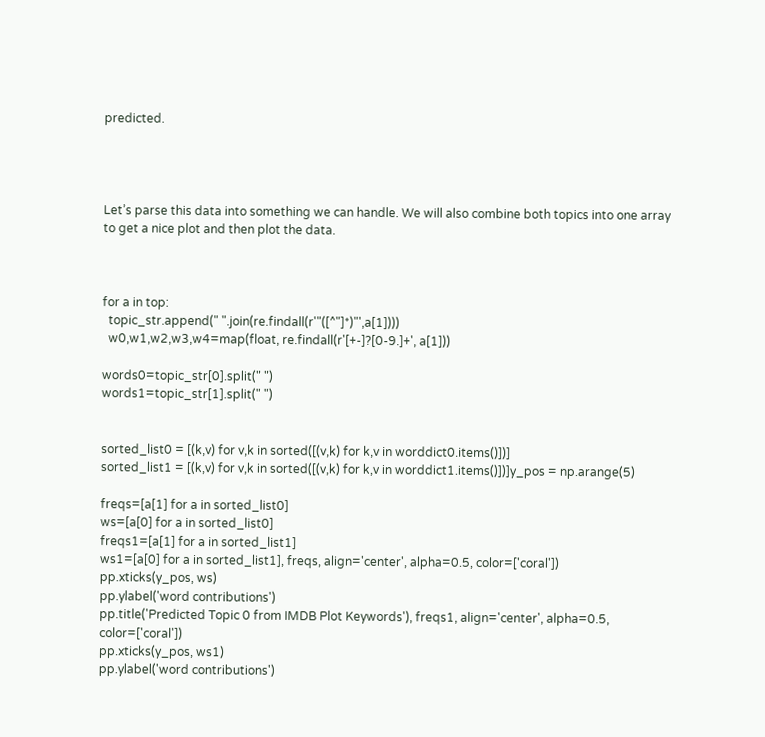predicted.




Let’s parse this data into something we can handle. We will also combine both topics into one array to get a nice plot and then plot the data.



for a in top:
  topic_str.append(" ".join(re.findall(r'"([^"]*)"',a[1])))
  w0,w1,w2,w3,w4=map(float, re.findall(r'[+-]?[0-9.]+', a[1]))

words0=topic_str[0].split(" ")
words1=topic_str[1].split(" ")


sorted_list0 = [(k,v) for v,k in sorted([(v,k) for k,v in worddict0.items()])]
sorted_list1 = [(k,v) for v,k in sorted([(v,k) for k,v in worddict1.items()])]y_pos = np.arange(5)

freqs=[a[1] for a in sorted_list0]
ws=[a[0] for a in sorted_list0]
freqs1=[a[1] for a in sorted_list1]
ws1=[a[0] for a in sorted_list1], freqs, align='center', alpha=0.5, color=['coral'])
pp.xticks(y_pos, ws)
pp.ylabel('word contributions')
pp.title('Predicted Topic 0 from IMDB Plot Keywords'), freqs1, align='center', alpha=0.5, color=['coral'])
pp.xticks(y_pos, ws1)
pp.ylabel('word contributions')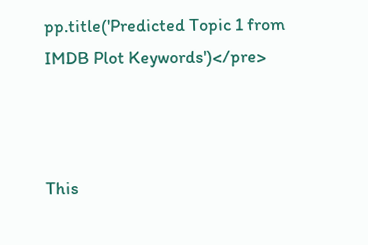pp.title('Predicted Topic 1 from IMDB Plot Keywords')</pre>



This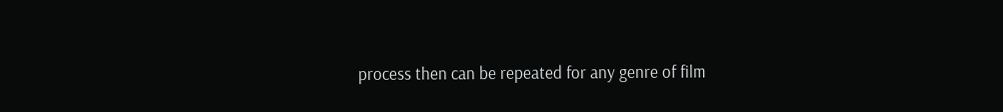process then can be repeated for any genre of film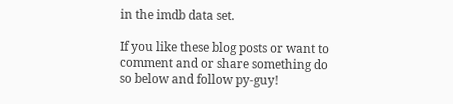in the imdb data set.

If you like these blog posts or want to comment and or share something do so below and follow py-guy!